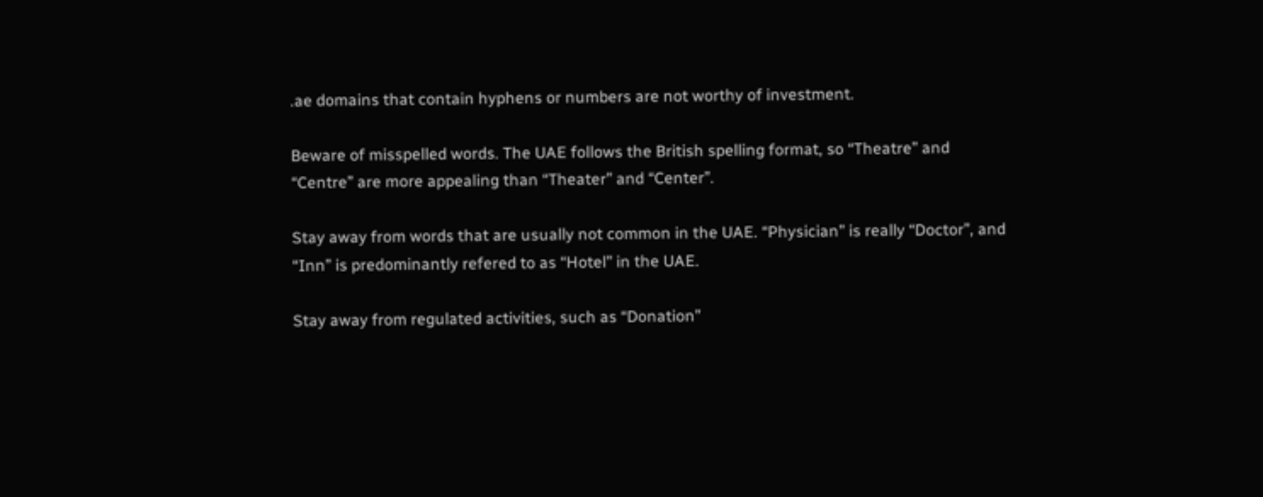.ae domains that contain hyphens or numbers are not worthy of investment.

Beware of misspelled words. The UAE follows the British spelling format, so “Theatre” and “Centre” are more appealing than “Theater” and “Center”.

Stay away from words that are usually not common in the UAE. “Physician” is really “Doctor”, and “Inn” is predominantly refered to as “Hotel” in the UAE.

Stay away from regulated activities, such as “Donation”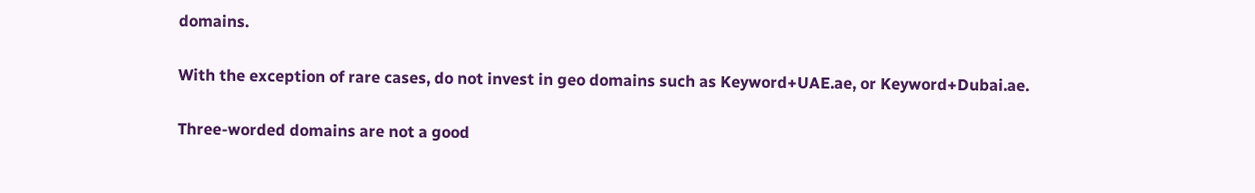domains.

With the exception of rare cases, do not invest in geo domains such as Keyword+UAE.ae, or Keyword+Dubai.ae.

Three-worded domains are not a good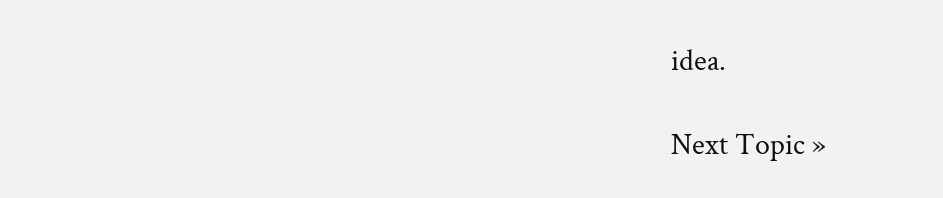idea.

Next Topic »